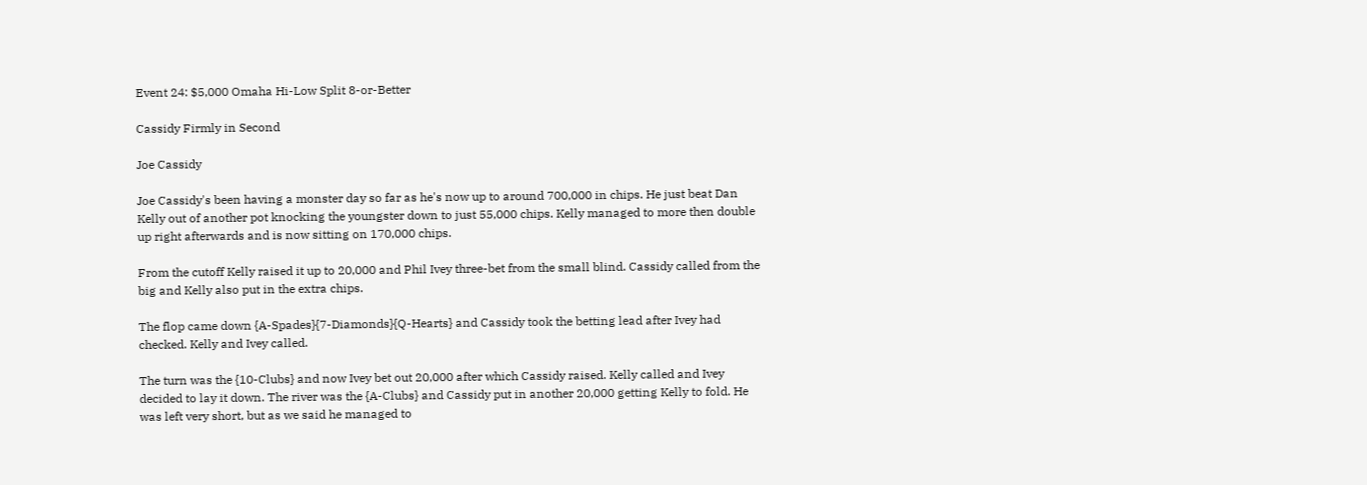Event 24: $5,000 Omaha Hi-Low Split 8-or-Better

Cassidy Firmly in Second

Joe Cassidy

Joe Cassidy's been having a monster day so far as he's now up to around 700,000 in chips. He just beat Dan Kelly out of another pot knocking the youngster down to just 55,000 chips. Kelly managed to more then double up right afterwards and is now sitting on 170,000 chips.

From the cutoff Kelly raised it up to 20,000 and Phil Ivey three-bet from the small blind. Cassidy called from the big and Kelly also put in the extra chips.

The flop came down {A-Spades}{7-Diamonds}{Q-Hearts} and Cassidy took the betting lead after Ivey had checked. Kelly and Ivey called.

The turn was the {10-Clubs} and now Ivey bet out 20,000 after which Cassidy raised. Kelly called and Ivey decided to lay it down. The river was the {A-Clubs} and Cassidy put in another 20,000 getting Kelly to fold. He was left very short, but as we said he managed to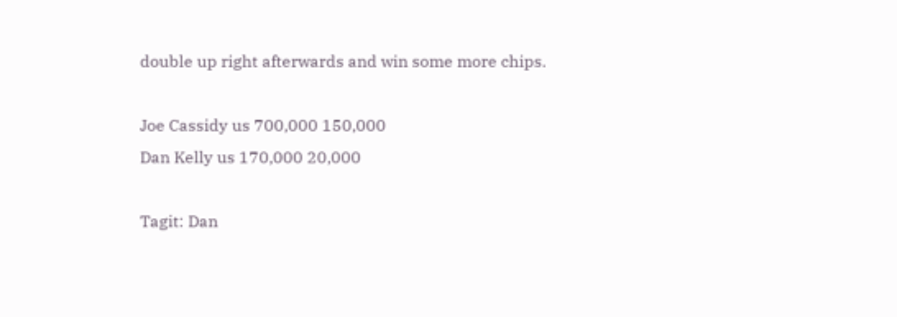double up right afterwards and win some more chips.

Joe Cassidy us 700,000 150,000
Dan Kelly us 170,000 20,000

Tagit: Dan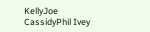KellyJoe CassidyPhil Ivey